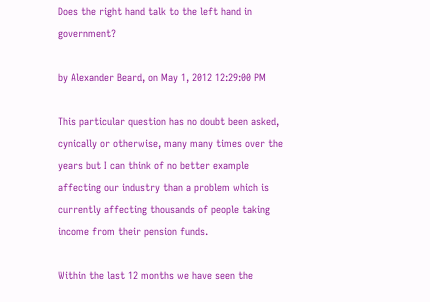Does the right hand talk to the left hand in government?

by Alexander Beard, on May 1, 2012 12:29:00 PM

This particular question has no doubt been asked, cynically or otherwise, many many times over the years but I can think of no better example affecting our industry than a problem which is currently affecting thousands of people taking income from their pension funds.

Within the last 12 months we have seen the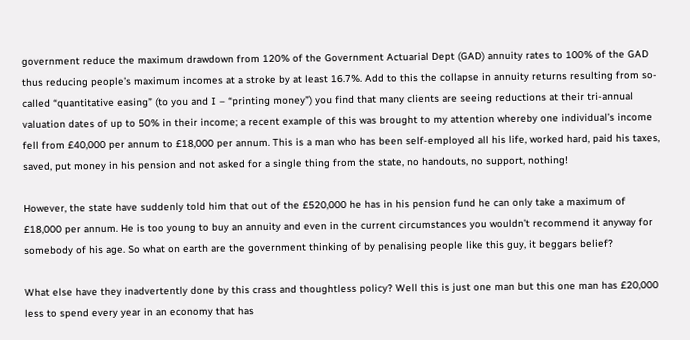government reduce the maximum drawdown from 120% of the Government Actuarial Dept (GAD) annuity rates to 100% of the GAD thus reducing people’s maximum incomes at a stroke by at least 16.7%. Add to this the collapse in annuity returns resulting from so-called “quantitative easing” (to you and I – “printing money”) you find that many clients are seeing reductions at their tri-annual valuation dates of up to 50% in their income; a recent example of this was brought to my attention whereby one individual’s income fell from £40,000 per annum to £18,000 per annum. This is a man who has been self-employed all his life, worked hard, paid his taxes, saved, put money in his pension and not asked for a single thing from the state, no handouts, no support, nothing!

However, the state have suddenly told him that out of the £520,000 he has in his pension fund he can only take a maximum of £18,000 per annum. He is too young to buy an annuity and even in the current circumstances you wouldn’t recommend it anyway for somebody of his age. So what on earth are the government thinking of by penalising people like this guy, it beggars belief?

What else have they inadvertently done by this crass and thoughtless policy? Well this is just one man but this one man has £20,000 less to spend every year in an economy that has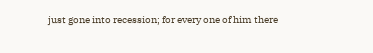just gone into recession; for every one of him there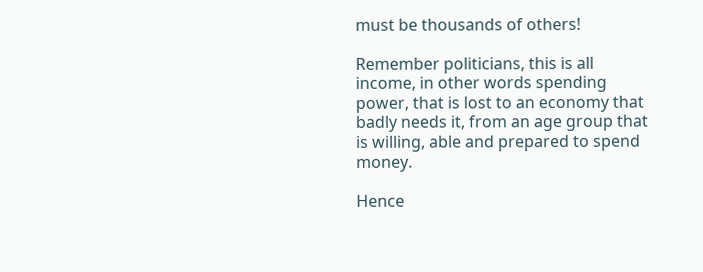must be thousands of others!

Remember politicians, this is all income, in other words spending power, that is lost to an economy that badly needs it, from an age group that is willing, able and prepared to spend money.

Hence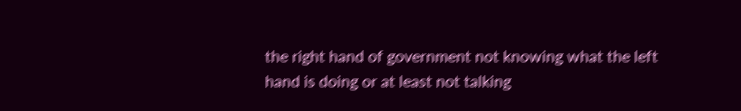the right hand of government not knowing what the left hand is doing or at least not talking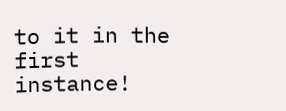to it in the first instance!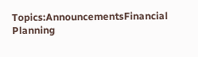Topics:AnnouncementsFinancial Planning